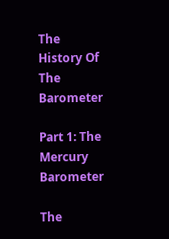The History Of The Barometer

Part 1: The Mercury Barometer

The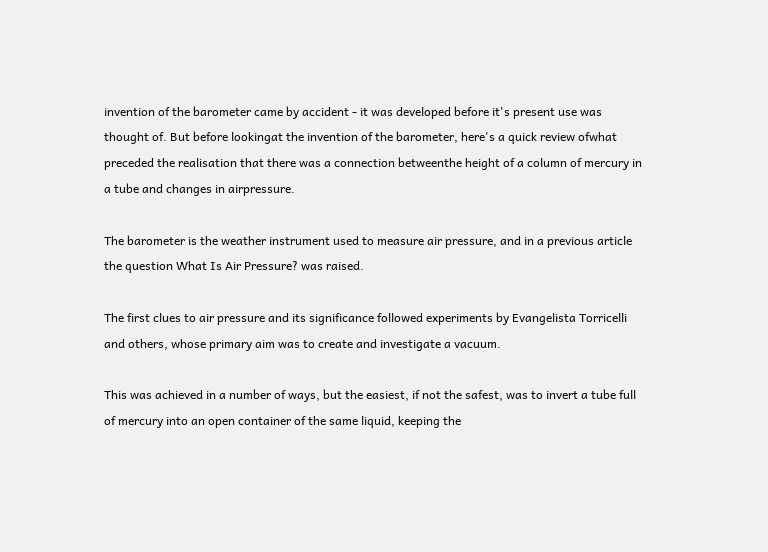invention of the barometer came by accident - it was developed before it's present use was thought of. But before lookingat the invention of the barometer, here's a quick review ofwhat preceded the realisation that there was a connection betweenthe height of a column of mercury in a tube and changes in airpressure.

The barometer is the weather instrument used to measure air pressure, and in a previous article the question What Is Air Pressure? was raised.

The first clues to air pressure and its significance followed experiments by Evangelista Torricelli and others, whose primary aim was to create and investigate a vacuum.

This was achieved in a number of ways, but the easiest, if not the safest, was to invert a tube full of mercury into an open container of the same liquid, keeping the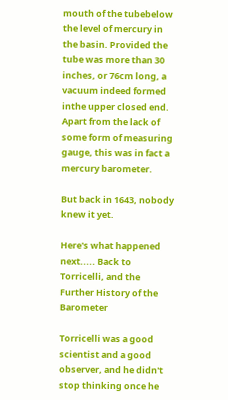mouth of the tubebelow the level of mercury in the basin. Provided the tube was more than 30 inches, or 76cm long, a vacuum indeed formed inthe upper closed end. Apart from the lack of some form of measuring gauge, this was in fact a mercury barometer.

But back in 1643, nobody knew it yet.

Here's what happened next..... Back to Torricelli, and the Further History of the Barometer

Torricelli was a good scientist and a good observer, and he didn't stop thinking once he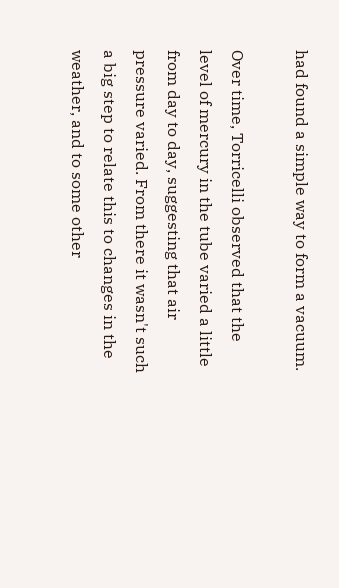had found a simple way to form a vacuum.

Over time, Torricelli observed that the level of mercury in the tube varied a little from day to day, suggesting that air pressure varied. From there it wasn't such a big step to relate this to changes in the weather, and to some other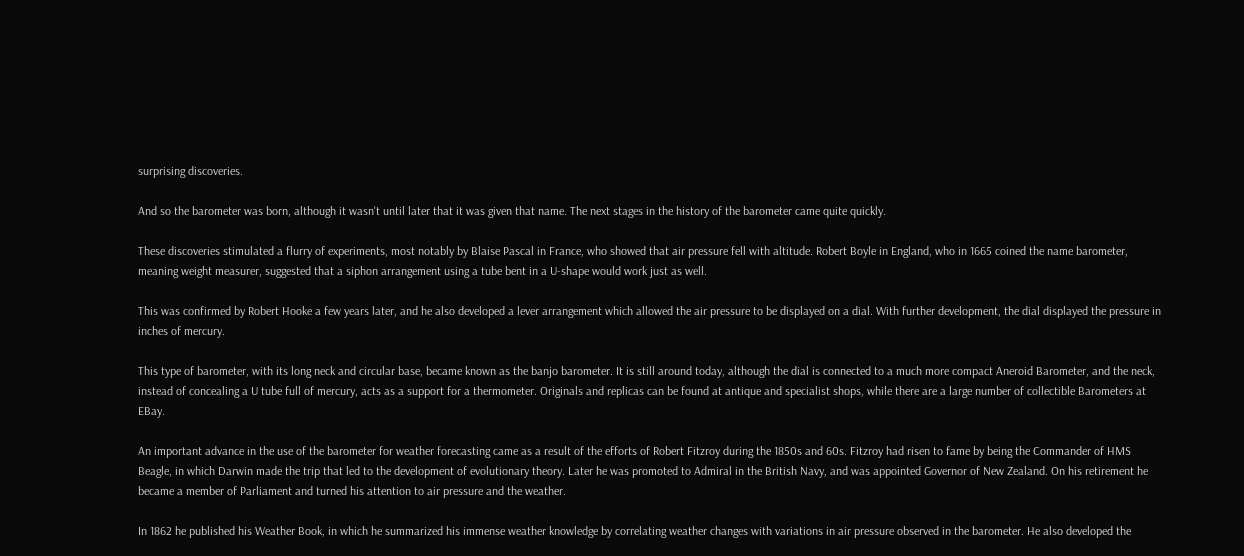surprising discoveries.

And so the barometer was born, although it wasn't until later that it was given that name. The next stages in the history of the barometer came quite quickly.

These discoveries stimulated a flurry of experiments, most notably by Blaise Pascal in France, who showed that air pressure fell with altitude. Robert Boyle in England, who in 1665 coined the name barometer, meaning weight measurer, suggested that a siphon arrangement using a tube bent in a U-shape would work just as well.

This was confirmed by Robert Hooke a few years later, and he also developed a lever arrangement which allowed the air pressure to be displayed on a dial. With further development, the dial displayed the pressure in inches of mercury.

This type of barometer, with its long neck and circular base, became known as the banjo barometer. It is still around today, although the dial is connected to a much more compact Aneroid Barometer, and the neck, instead of concealing a U tube full of mercury, acts as a support for a thermometer. Originals and replicas can be found at antique and specialist shops, while there are a large number of collectible Barometers at EBay.

An important advance in the use of the barometer for weather forecasting came as a result of the efforts of Robert Fitzroy during the 1850s and 60s. Fitzroy had risen to fame by being the Commander of HMS Beagle, in which Darwin made the trip that led to the development of evolutionary theory. Later he was promoted to Admiral in the British Navy, and was appointed Governor of New Zealand. On his retirement he became a member of Parliament and turned his attention to air pressure and the weather.

In 1862 he published his Weather Book, in which he summarized his immense weather knowledge by correlating weather changes with variations in air pressure observed in the barometer. He also developed the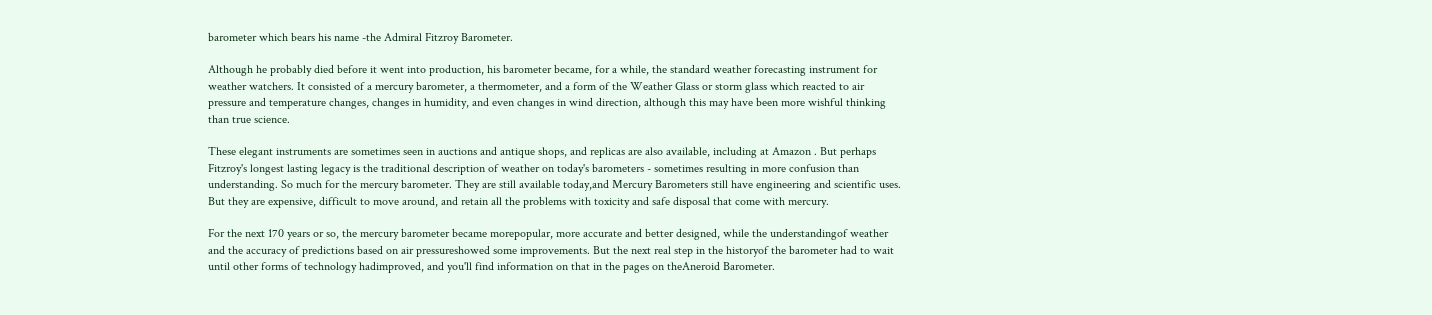barometer which bears his name -the Admiral Fitzroy Barometer.

Although he probably died before it went into production, his barometer became, for a while, the standard weather forecasting instrument for weather watchers. It consisted of a mercury barometer, a thermometer, and a form of the Weather Glass or storm glass which reacted to air pressure and temperature changes, changes in humidity, and even changes in wind direction, although this may have been more wishful thinking than true science.

These elegant instruments are sometimes seen in auctions and antique shops, and replicas are also available, including at Amazon . But perhaps Fitzroy's longest lasting legacy is the traditional description of weather on today's barometers - sometimes resulting in more confusion than understanding. So much for the mercury barometer. They are still available today,and Mercury Barometers still have engineering and scientific uses. But they are expensive, difficult to move around, and retain all the problems with toxicity and safe disposal that come with mercury.

For the next 170 years or so, the mercury barometer became morepopular, more accurate and better designed, while the understandingof weather and the accuracy of predictions based on air pressureshowed some improvements. But the next real step in the historyof the barometer had to wait until other forms of technology hadimproved, and you'll find information on that in the pages on theAneroid Barometer.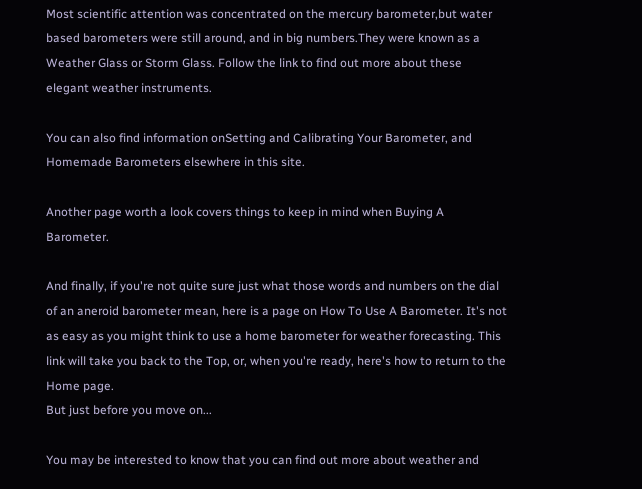Most scientific attention was concentrated on the mercury barometer,but water based barometers were still around, and in big numbers.They were known as a Weather Glass or Storm Glass. Follow the link to find out more about these elegant weather instruments.

You can also find information onSetting and Calibrating Your Barometer, and Homemade Barometers elsewhere in this site.

Another page worth a look covers things to keep in mind when Buying A Barometer.

And finally, if you're not quite sure just what those words and numbers on the dial of an aneroid barometer mean, here is a page on How To Use A Barometer. It's not as easy as you might think to use a home barometer for weather forecasting. This link will take you back to the Top, or, when you're ready, here's how to return to the Home page.
But just before you move on...

You may be interested to know that you can find out more about weather and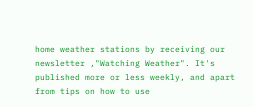home weather stations by receiving our newsletter ,"Watching Weather". It's published more or less weekly, and apart from tips on how to use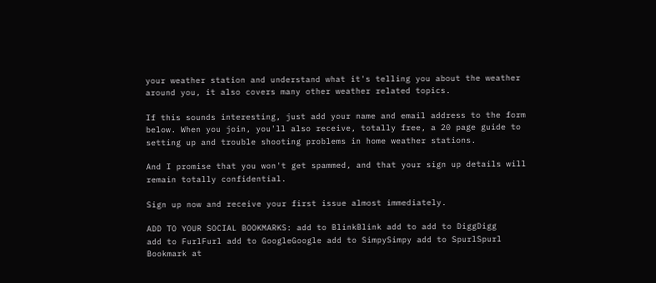your weather station and understand what it's telling you about the weather around you, it also covers many other weather related topics.

If this sounds interesting, just add your name and email address to the form below. When you join, you'll also receive, totally free, a 20 page guide to setting up and trouble shooting problems in home weather stations.

And I promise that you won't get spammed, and that your sign up details will remain totally confidential.

Sign up now and receive your first issue almost immediately.

ADD TO YOUR SOCIAL BOOKMARKS: add to BlinkBlink add to add to DiggDigg
add to FurlFurl add to GoogleGoogle add to SimpySimpy add to SpurlSpurl Bookmark at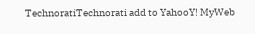TechnoratiTechnorati add to YahooY! MyWeb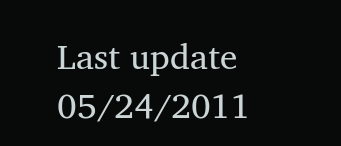Last update 05/24/2011